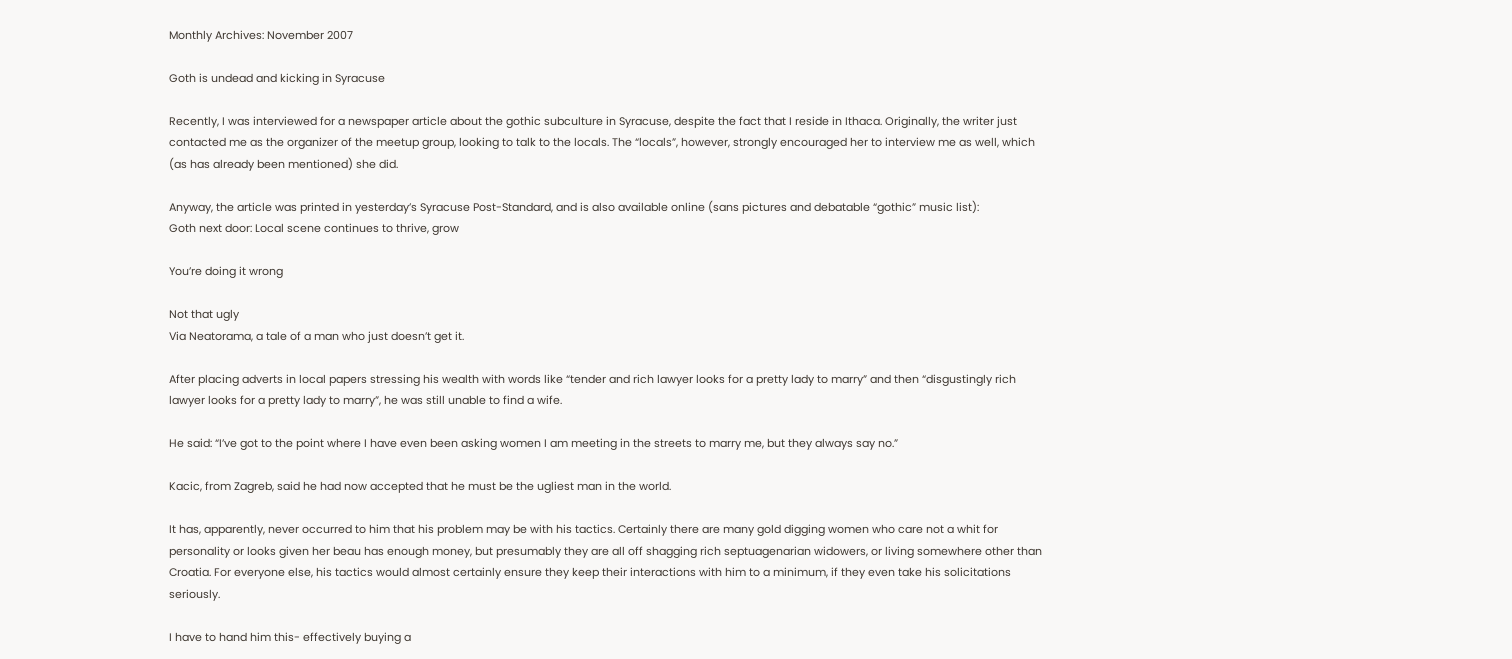Monthly Archives: November 2007

Goth is undead and kicking in Syracuse

Recently, I was interviewed for a newspaper article about the gothic subculture in Syracuse, despite the fact that I reside in Ithaca. Originally, the writer just contacted me as the organizer of the meetup group, looking to talk to the locals. The “locals”, however, strongly encouraged her to interview me as well, which (as has already been mentioned) she did.

Anyway, the article was printed in yesterday’s Syracuse Post-Standard, and is also available online (sans pictures and debatable “gothic” music list):
Goth next door: Local scene continues to thrive, grow

You’re doing it wrong

Not that ugly
Via Neatorama, a tale of a man who just doesn’t get it.

After placing adverts in local papers stressing his wealth with words like “tender and rich lawyer looks for a pretty lady to marry” and then “disgustingly rich lawyer looks for a pretty lady to marry”, he was still unable to find a wife.

He said: “I’ve got to the point where I have even been asking women I am meeting in the streets to marry me, but they always say no.”

Kacic, from Zagreb, said he had now accepted that he must be the ugliest man in the world.

It has, apparently, never occurred to him that his problem may be with his tactics. Certainly there are many gold digging women who care not a whit for personality or looks given her beau has enough money, but presumably they are all off shagging rich septuagenarian widowers, or living somewhere other than Croatia. For everyone else, his tactics would almost certainly ensure they keep their interactions with him to a minimum, if they even take his solicitations seriously.

I have to hand him this- effectively buying a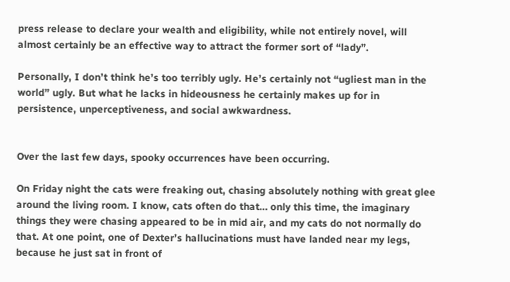press release to declare your wealth and eligibility, while not entirely novel, will almost certainly be an effective way to attract the former sort of “lady”.

Personally, I don’t think he’s too terribly ugly. He’s certainly not “ugliest man in the world” ugly. But what he lacks in hideousness he certainly makes up for in persistence, unperceptiveness, and social awkwardness.


Over the last few days, spooky occurrences have been occurring.

On Friday night the cats were freaking out, chasing absolutely nothing with great glee around the living room. I know, cats often do that… only this time, the imaginary things they were chasing appeared to be in mid air, and my cats do not normally do that. At one point, one of Dexter’s hallucinations must have landed near my legs, because he just sat in front of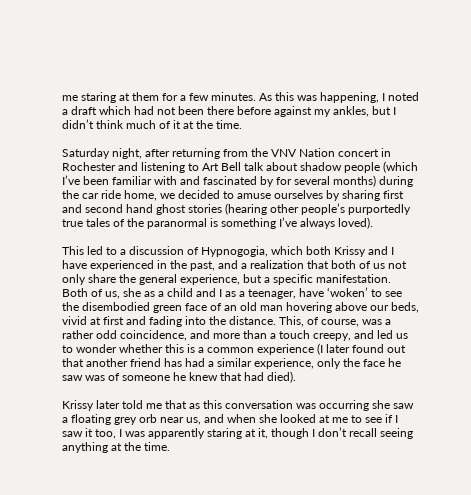me staring at them for a few minutes. As this was happening, I noted a draft which had not been there before against my ankles, but I didn’t think much of it at the time.

Saturday night, after returning from the VNV Nation concert in Rochester and listening to Art Bell talk about shadow people (which I’ve been familiar with and fascinated by for several months) during the car ride home, we decided to amuse ourselves by sharing first and second hand ghost stories (hearing other people’s purportedly true tales of the paranormal is something I’ve always loved).

This led to a discussion of Hypnogogia, which both Krissy and I have experienced in the past, and a realization that both of us not only share the general experience, but a specific manifestation. Both of us, she as a child and I as a teenager, have ‘woken’ to see the disembodied green face of an old man hovering above our beds, vivid at first and fading into the distance. This, of course, was a rather odd coincidence, and more than a touch creepy, and led us to wonder whether this is a common experience (I later found out that another friend has had a similar experience, only the face he saw was of someone he knew that had died).

Krissy later told me that as this conversation was occurring she saw a floating grey orb near us, and when she looked at me to see if I saw it too, I was apparently staring at it, though I don’t recall seeing anything at the time.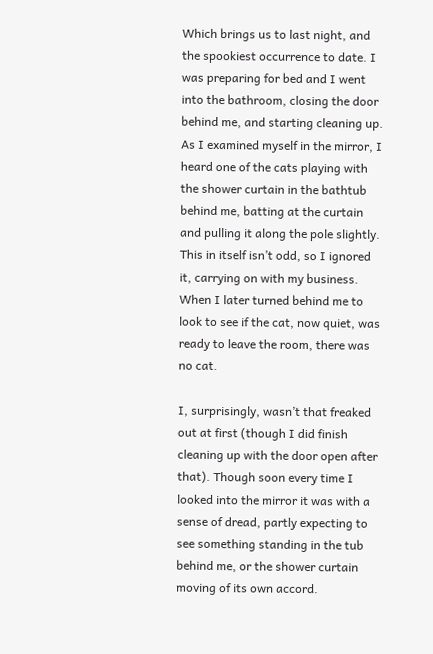Which brings us to last night, and the spookiest occurrence to date. I was preparing for bed and I went into the bathroom, closing the door behind me, and starting cleaning up. As I examined myself in the mirror, I heard one of the cats playing with the shower curtain in the bathtub behind me, batting at the curtain and pulling it along the pole slightly. This in itself isn’t odd, so I ignored it, carrying on with my business. When I later turned behind me to look to see if the cat, now quiet, was ready to leave the room, there was no cat.

I, surprisingly, wasn’t that freaked out at first (though I did finish cleaning up with the door open after that). Though soon every time I looked into the mirror it was with a sense of dread, partly expecting to see something standing in the tub behind me, or the shower curtain moving of its own accord.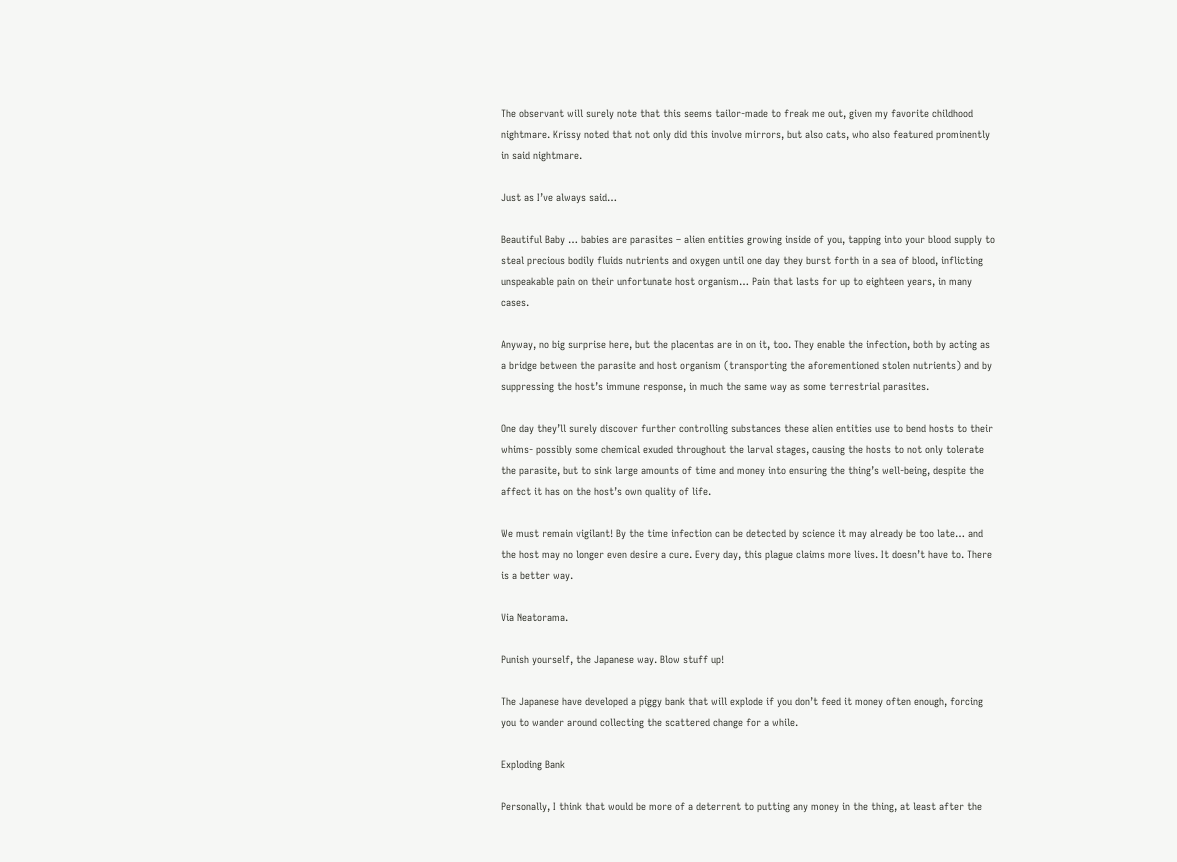The observant will surely note that this seems tailor-made to freak me out, given my favorite childhood nightmare. Krissy noted that not only did this involve mirrors, but also cats, who also featured prominently in said nightmare.

Just as I’ve always said…

Beautiful Baby … babies are parasites – alien entities growing inside of you, tapping into your blood supply to steal precious bodily fluids nutrients and oxygen until one day they burst forth in a sea of blood, inflicting unspeakable pain on their unfortunate host organism… Pain that lasts for up to eighteen years, in many cases.

Anyway, no big surprise here, but the placentas are in on it, too. They enable the infection, both by acting as a bridge between the parasite and host organism (transporting the aforementioned stolen nutrients) and by suppressing the host’s immune response, in much the same way as some terrestrial parasites.

One day they’ll surely discover further controlling substances these alien entities use to bend hosts to their whims- possibly some chemical exuded throughout the larval stages, causing the hosts to not only tolerate the parasite, but to sink large amounts of time and money into ensuring the thing’s well-being, despite the affect it has on the host’s own quality of life.

We must remain vigilant! By the time infection can be detected by science it may already be too late… and the host may no longer even desire a cure. Every day, this plague claims more lives. It doesn’t have to. There is a better way.

Via Neatorama.

Punish yourself, the Japanese way. Blow stuff up!

The Japanese have developed a piggy bank that will explode if you don’t feed it money often enough, forcing you to wander around collecting the scattered change for a while.

Exploding Bank

Personally, I think that would be more of a deterrent to putting any money in the thing, at least after the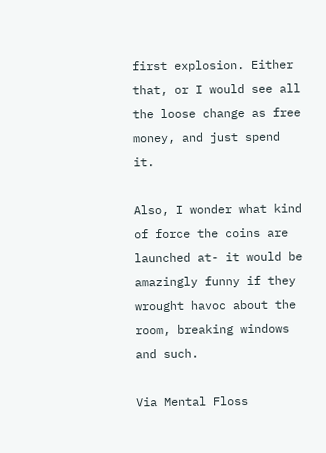first explosion. Either that, or I would see all the loose change as free money, and just spend it.

Also, I wonder what kind of force the coins are launched at- it would be amazingly funny if they wrought havoc about the room, breaking windows and such.

Via Mental Floss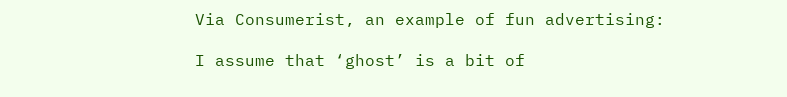Via Consumerist, an example of fun advertising:

I assume that ‘ghost’ is a bit of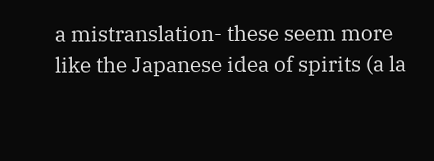a mistranslation- these seem more like the Japanese idea of spirits (a la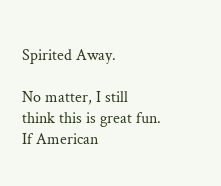Spirited Away.

No matter, I still think this is great fun. If American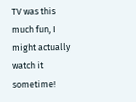TV was this much fun, I might actually watch it sometime!